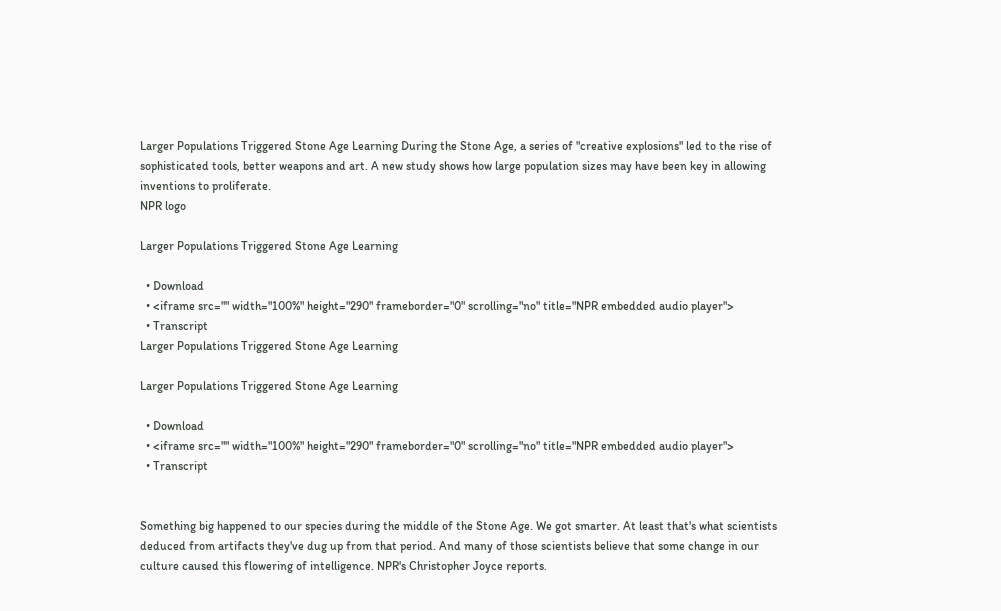Larger Populations Triggered Stone Age Learning During the Stone Age, a series of "creative explosions" led to the rise of sophisticated tools, better weapons and art. A new study shows how large population sizes may have been key in allowing inventions to proliferate.
NPR logo

Larger Populations Triggered Stone Age Learning

  • Download
  • <iframe src="" width="100%" height="290" frameborder="0" scrolling="no" title="NPR embedded audio player">
  • Transcript
Larger Populations Triggered Stone Age Learning

Larger Populations Triggered Stone Age Learning

  • Download
  • <iframe src="" width="100%" height="290" frameborder="0" scrolling="no" title="NPR embedded audio player">
  • Transcript


Something big happened to our species during the middle of the Stone Age. We got smarter. At least that's what scientists deduced from artifacts they've dug up from that period. And many of those scientists believe that some change in our culture caused this flowering of intelligence. NPR's Christopher Joyce reports.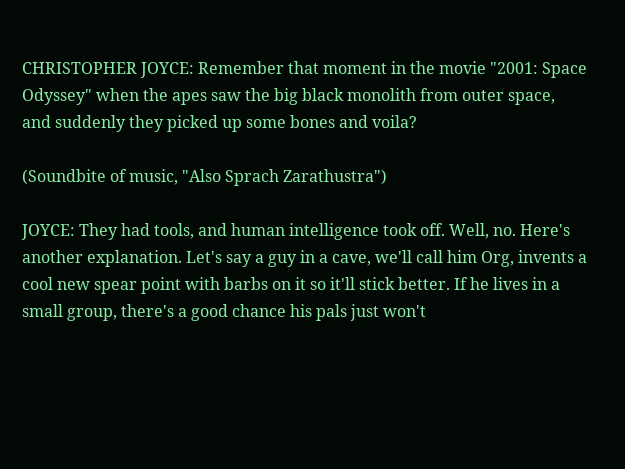CHRISTOPHER JOYCE: Remember that moment in the movie "2001: Space Odyssey" when the apes saw the big black monolith from outer space, and suddenly they picked up some bones and voila?

(Soundbite of music, "Also Sprach Zarathustra")

JOYCE: They had tools, and human intelligence took off. Well, no. Here's another explanation. Let's say a guy in a cave, we'll call him Org, invents a cool new spear point with barbs on it so it'll stick better. If he lives in a small group, there's a good chance his pals just won't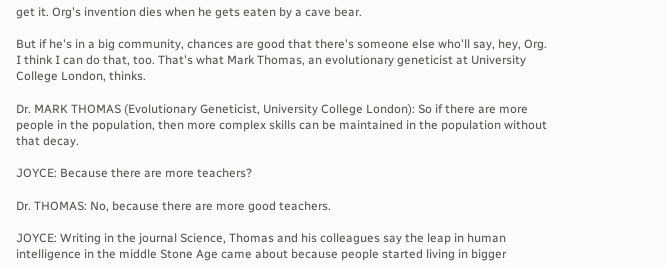get it. Org's invention dies when he gets eaten by a cave bear.

But if he's in a big community, chances are good that there's someone else who'll say, hey, Org. I think I can do that, too. That's what Mark Thomas, an evolutionary geneticist at University College London, thinks.

Dr. MARK THOMAS (Evolutionary Geneticist, University College London): So if there are more people in the population, then more complex skills can be maintained in the population without that decay.

JOYCE: Because there are more teachers?

Dr. THOMAS: No, because there are more good teachers.

JOYCE: Writing in the journal Science, Thomas and his colleagues say the leap in human intelligence in the middle Stone Age came about because people started living in bigger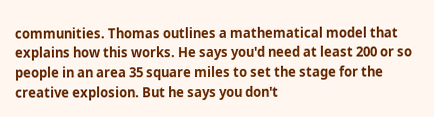communities. Thomas outlines a mathematical model that explains how this works. He says you'd need at least 200 or so people in an area 35 square miles to set the stage for the creative explosion. But he says you don't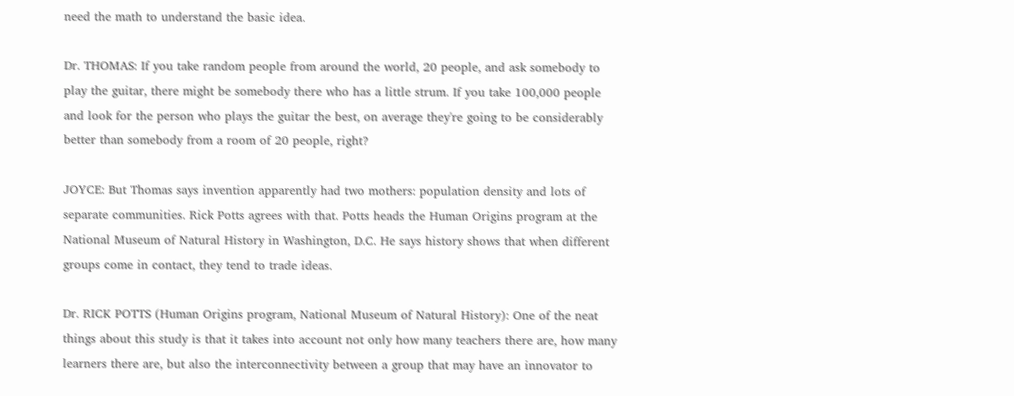need the math to understand the basic idea.

Dr. THOMAS: If you take random people from around the world, 20 people, and ask somebody to play the guitar, there might be somebody there who has a little strum. If you take 100,000 people and look for the person who plays the guitar the best, on average they're going to be considerably better than somebody from a room of 20 people, right?

JOYCE: But Thomas says invention apparently had two mothers: population density and lots of separate communities. Rick Potts agrees with that. Potts heads the Human Origins program at the National Museum of Natural History in Washington, D.C. He says history shows that when different groups come in contact, they tend to trade ideas.

Dr. RICK POTTS (Human Origins program, National Museum of Natural History): One of the neat things about this study is that it takes into account not only how many teachers there are, how many learners there are, but also the interconnectivity between a group that may have an innovator to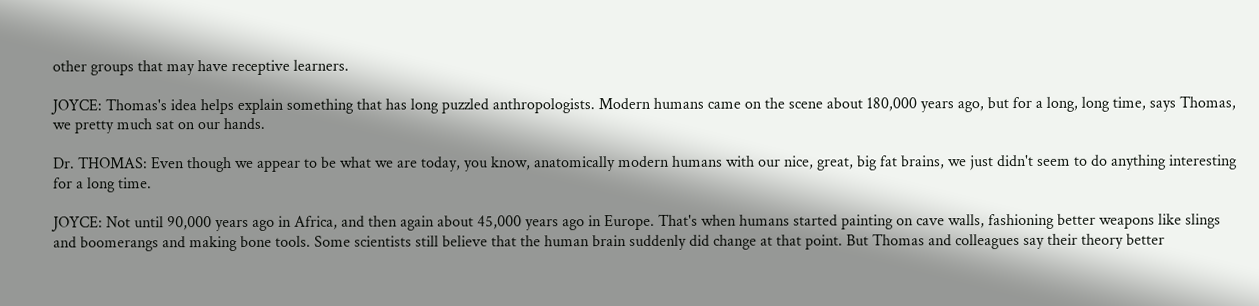other groups that may have receptive learners.

JOYCE: Thomas's idea helps explain something that has long puzzled anthropologists. Modern humans came on the scene about 180,000 years ago, but for a long, long time, says Thomas, we pretty much sat on our hands.

Dr. THOMAS: Even though we appear to be what we are today, you know, anatomically modern humans with our nice, great, big fat brains, we just didn't seem to do anything interesting for a long time.

JOYCE: Not until 90,000 years ago in Africa, and then again about 45,000 years ago in Europe. That's when humans started painting on cave walls, fashioning better weapons like slings and boomerangs and making bone tools. Some scientists still believe that the human brain suddenly did change at that point. But Thomas and colleagues say their theory better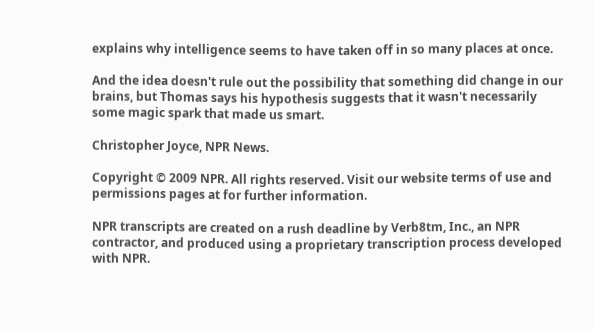explains why intelligence seems to have taken off in so many places at once.

And the idea doesn't rule out the possibility that something did change in our brains, but Thomas says his hypothesis suggests that it wasn't necessarily some magic spark that made us smart.

Christopher Joyce, NPR News.

Copyright © 2009 NPR. All rights reserved. Visit our website terms of use and permissions pages at for further information.

NPR transcripts are created on a rush deadline by Verb8tm, Inc., an NPR contractor, and produced using a proprietary transcription process developed with NPR.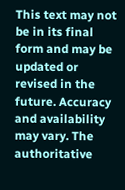This text may not be in its final form and may be updated or revised in the future. Accuracy and availability may vary. The authoritative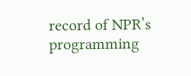record of NPR’s programming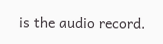is the audio record.